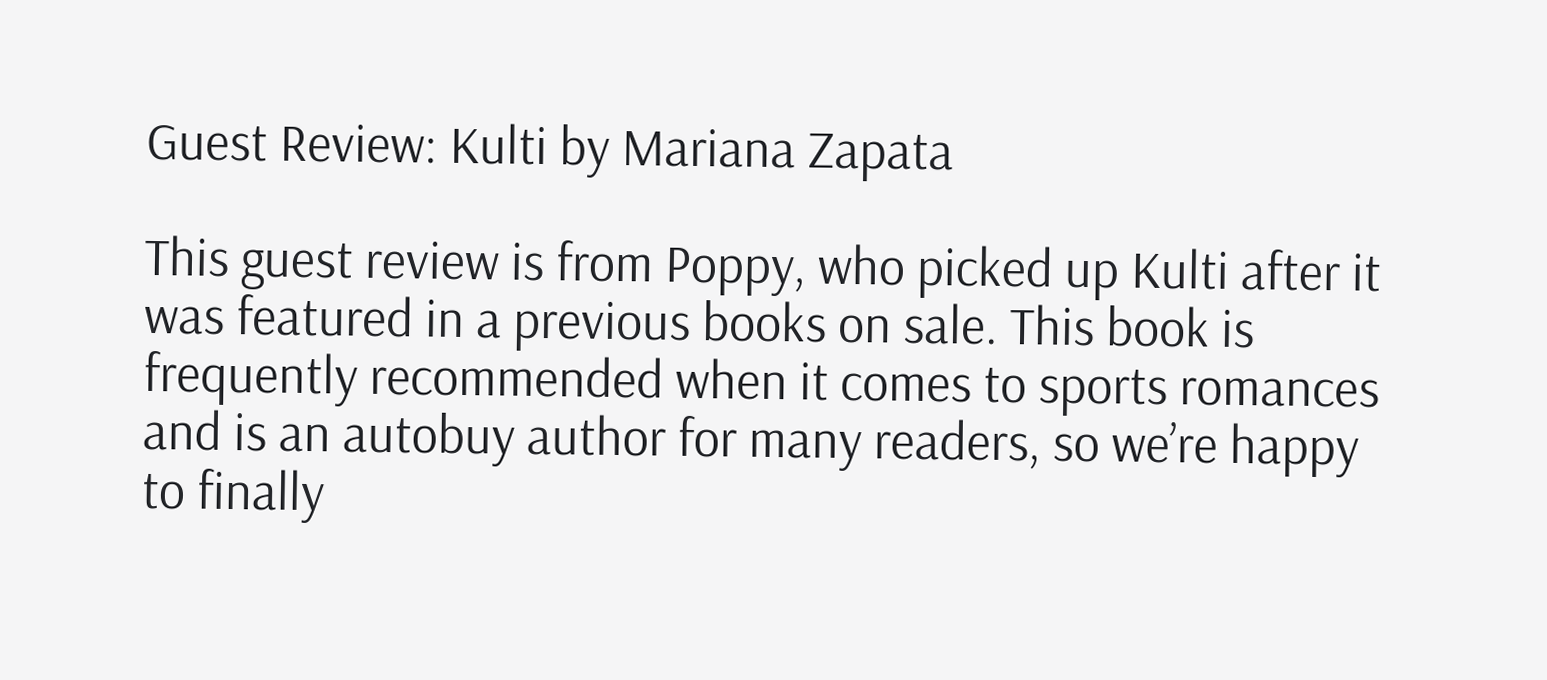Guest Review: Kulti by Mariana Zapata

This guest review is from Poppy, who picked up Kulti after it was featured in a previous books on sale. This book is frequently recommended when it comes to sports romances and is an autobuy author for many readers, so we’re happy to finally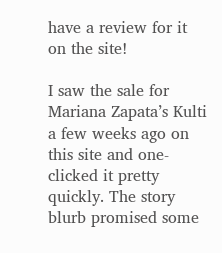have a review for it on the site!

I saw the sale for Mariana Zapata’s Kulti a few weeks ago on this site and one-clicked it pretty quickly. The story blurb promised some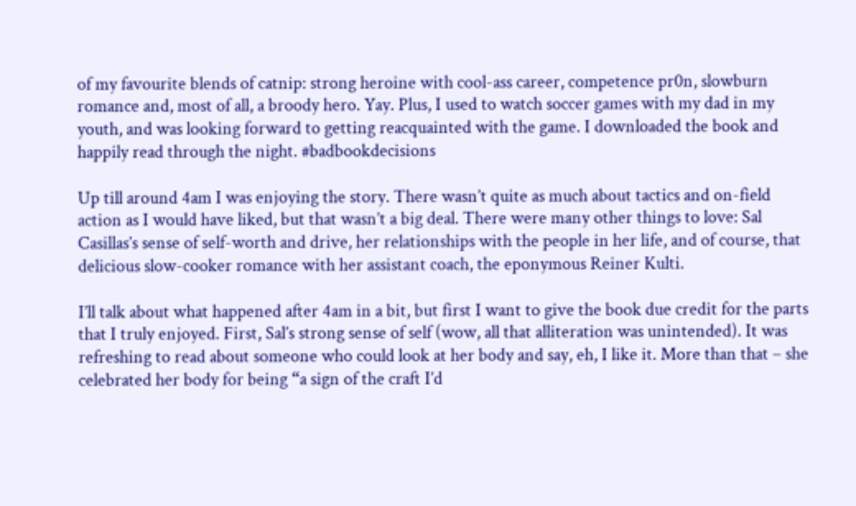of my favourite blends of catnip: strong heroine with cool-ass career, competence pr0n, slowburn romance and, most of all, a broody hero. Yay. Plus, I used to watch soccer games with my dad in my youth, and was looking forward to getting reacquainted with the game. I downloaded the book and happily read through the night. #badbookdecisions

Up till around 4am I was enjoying the story. There wasn’t quite as much about tactics and on-field action as I would have liked, but that wasn’t a big deal. There were many other things to love: Sal Casillas’s sense of self-worth and drive, her relationships with the people in her life, and of course, that delicious slow-cooker romance with her assistant coach, the eponymous Reiner Kulti.

I’ll talk about what happened after 4am in a bit, but first I want to give the book due credit for the parts that I truly enjoyed. First, Sal’s strong sense of self (wow, all that alliteration was unintended). It was refreshing to read about someone who could look at her body and say, eh, I like it. More than that – she celebrated her body for being “a sign of the craft I’d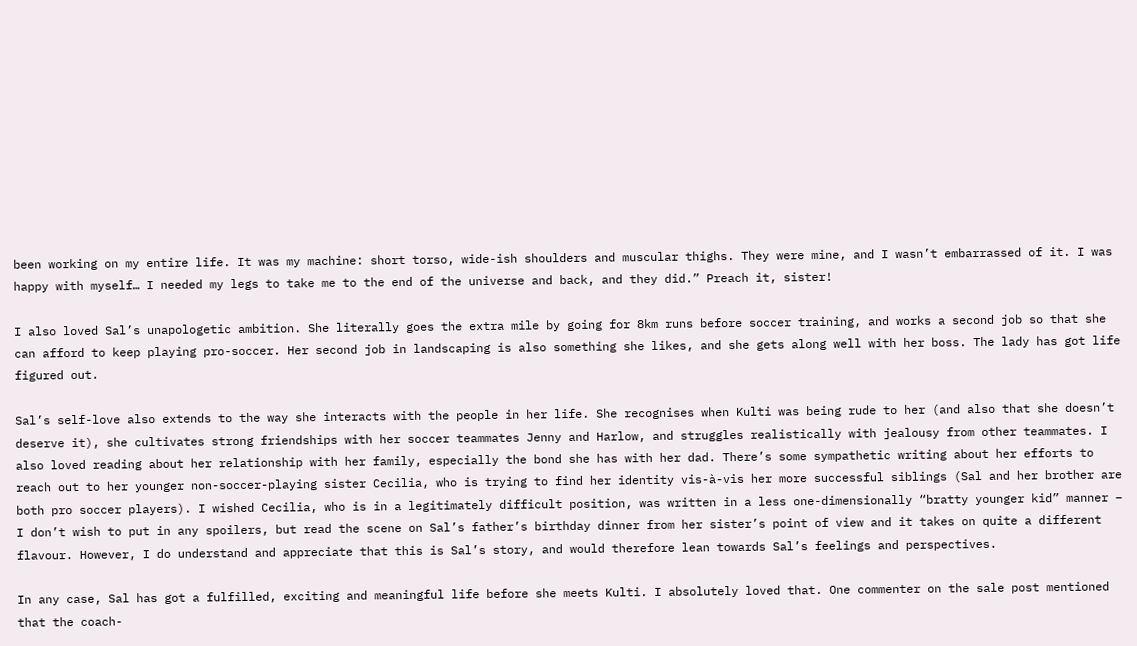been working on my entire life. It was my machine: short torso, wide-ish shoulders and muscular thighs. They were mine, and I wasn’t embarrassed of it. I was happy with myself… I needed my legs to take me to the end of the universe and back, and they did.” Preach it, sister!

I also loved Sal’s unapologetic ambition. She literally goes the extra mile by going for 8km runs before soccer training, and works a second job so that she can afford to keep playing pro-soccer. Her second job in landscaping is also something she likes, and she gets along well with her boss. The lady has got life figured out.

Sal’s self-love also extends to the way she interacts with the people in her life. She recognises when Kulti was being rude to her (and also that she doesn’t deserve it), she cultivates strong friendships with her soccer teammates Jenny and Harlow, and struggles realistically with jealousy from other teammates. I also loved reading about her relationship with her family, especially the bond she has with her dad. There’s some sympathetic writing about her efforts to reach out to her younger non-soccer-playing sister Cecilia, who is trying to find her identity vis-à-vis her more successful siblings (Sal and her brother are both pro soccer players). I wished Cecilia, who is in a legitimately difficult position, was written in a less one-dimensionally “bratty younger kid” manner – I don’t wish to put in any spoilers, but read the scene on Sal’s father’s birthday dinner from her sister’s point of view and it takes on quite a different flavour. However, I do understand and appreciate that this is Sal’s story, and would therefore lean towards Sal’s feelings and perspectives.

In any case, Sal has got a fulfilled, exciting and meaningful life before she meets Kulti. I absolutely loved that. One commenter on the sale post mentioned that the coach-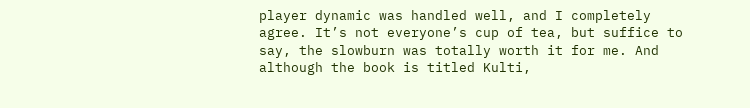player dynamic was handled well, and I completely agree. It’s not everyone’s cup of tea, but suffice to say, the slowburn was totally worth it for me. And although the book is titled Kulti,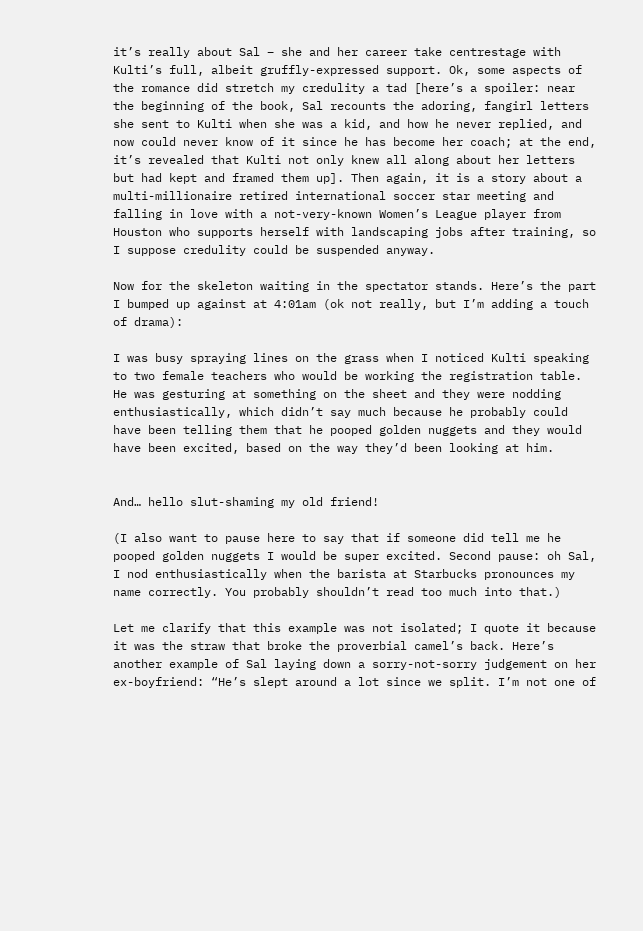it’s really about Sal – she and her career take centrestage with Kulti’s full, albeit gruffly-expressed support. Ok, some aspects of the romance did stretch my credulity a tad [here’s a spoiler: near the beginning of the book, Sal recounts the adoring, fangirl letters she sent to Kulti when she was a kid, and how he never replied, and now could never know of it since he has become her coach; at the end, it’s revealed that Kulti not only knew all along about her letters but had kept and framed them up]. Then again, it is a story about a multi-millionaire retired international soccer star meeting and falling in love with a not-very-known Women’s League player from Houston who supports herself with landscaping jobs after training, so I suppose credulity could be suspended anyway.

Now for the skeleton waiting in the spectator stands. Here’s the part I bumped up against at 4:01am (ok not really, but I’m adding a touch of drama):

I was busy spraying lines on the grass when I noticed Kulti speaking to two female teachers who would be working the registration table. He was gesturing at something on the sheet and they were nodding enthusiastically, which didn’t say much because he probably could have been telling them that he pooped golden nuggets and they would have been excited, based on the way they’d been looking at him.


And… hello slut-shaming my old friend!

(I also want to pause here to say that if someone did tell me he pooped golden nuggets I would be super excited. Second pause: oh Sal, I nod enthusiastically when the barista at Starbucks pronounces my name correctly. You probably shouldn’t read too much into that.)

Let me clarify that this example was not isolated; I quote it because it was the straw that broke the proverbial camel’s back. Here’s another example of Sal laying down a sorry-not-sorry judgement on her ex-boyfriend: “He’s slept around a lot since we split. I’m not one of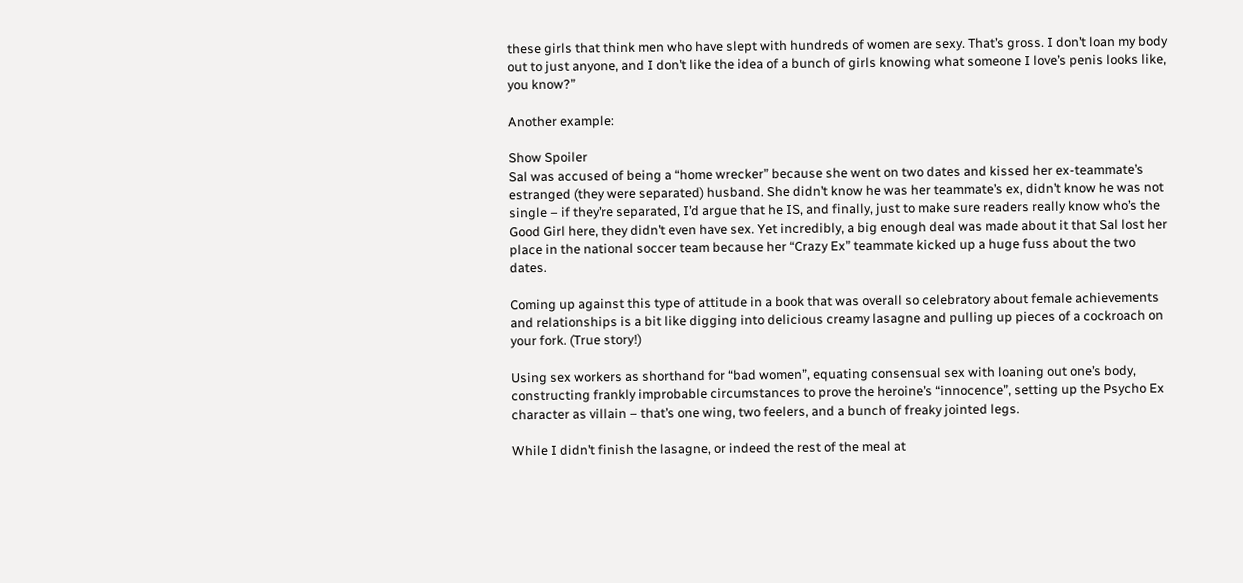these girls that think men who have slept with hundreds of women are sexy. That’s gross. I don’t loan my body out to just anyone, and I don’t like the idea of a bunch of girls knowing what someone I love’s penis looks like, you know?”

Another example:

Show Spoiler
Sal was accused of being a “home wrecker” because she went on two dates and kissed her ex-teammate’s estranged (they were separated) husband. She didn’t know he was her teammate’s ex, didn’t know he was not single – if they’re separated, I’d argue that he IS, and finally, just to make sure readers really know who’s the Good Girl here, they didn’t even have sex. Yet incredibly, a big enough deal was made about it that Sal lost her place in the national soccer team because her “Crazy Ex” teammate kicked up a huge fuss about the two dates.

Coming up against this type of attitude in a book that was overall so celebratory about female achievements and relationships is a bit like digging into delicious creamy lasagne and pulling up pieces of a cockroach on your fork. (True story!)

Using sex workers as shorthand for “bad women”, equating consensual sex with loaning out one’s body, constructing frankly improbable circumstances to prove the heroine’s “innocence”, setting up the Psycho Ex character as villain – that’s one wing, two feelers, and a bunch of freaky jointed legs.

While I didn’t finish the lasagne, or indeed the rest of the meal at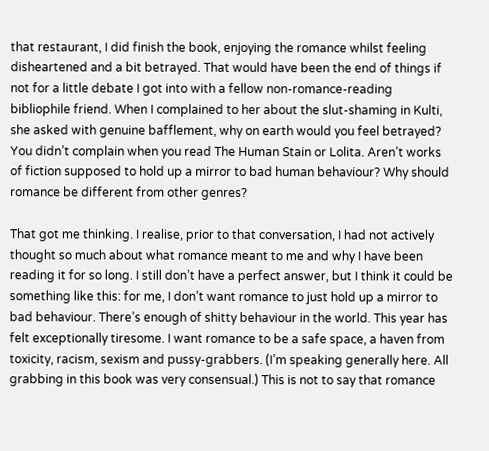that restaurant, I did finish the book, enjoying the romance whilst feeling disheartened and a bit betrayed. That would have been the end of things if not for a little debate I got into with a fellow non-romance-reading bibliophile friend. When I complained to her about the slut-shaming in Kulti, she asked with genuine bafflement, why on earth would you feel betrayed? You didn’t complain when you read The Human Stain or Lolita. Aren’t works of fiction supposed to hold up a mirror to bad human behaviour? Why should romance be different from other genres?

That got me thinking. I realise, prior to that conversation, I had not actively thought so much about what romance meant to me and why I have been reading it for so long. I still don’t have a perfect answer, but I think it could be something like this: for me, I don’t want romance to just hold up a mirror to bad behaviour. There’s enough of shitty behaviour in the world. This year has felt exceptionally tiresome. I want romance to be a safe space, a haven from toxicity, racism, sexism and pussy-grabbers. (I’m speaking generally here. All grabbing in this book was very consensual.) This is not to say that romance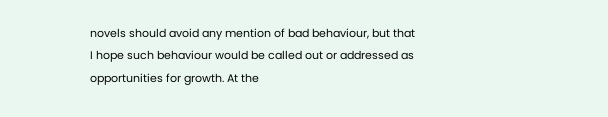novels should avoid any mention of bad behaviour, but that I hope such behaviour would be called out or addressed as opportunities for growth. At the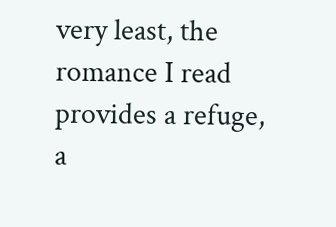very least, the romance I read provides a refuge, a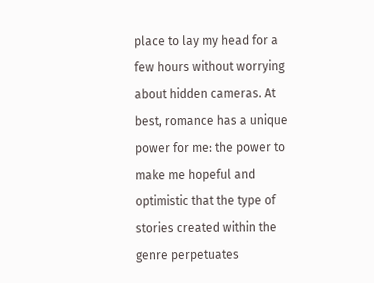place to lay my head for a few hours without worrying about hidden cameras. At best, romance has a unique power for me: the power to make me hopeful and optimistic that the type of stories created within the genre perpetuates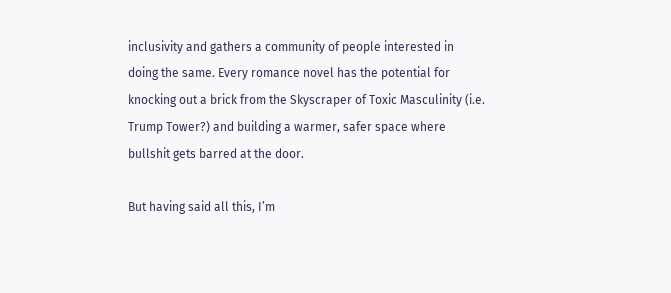inclusivity and gathers a community of people interested in doing the same. Every romance novel has the potential for knocking out a brick from the Skyscraper of Toxic Masculinity (i.e. Trump Tower?) and building a warmer, safer space where bullshit gets barred at the door.

But having said all this, I’m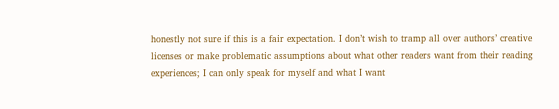honestly not sure if this is a fair expectation. I don’t wish to tramp all over authors’ creative licenses or make problematic assumptions about what other readers want from their reading experiences; I can only speak for myself and what I want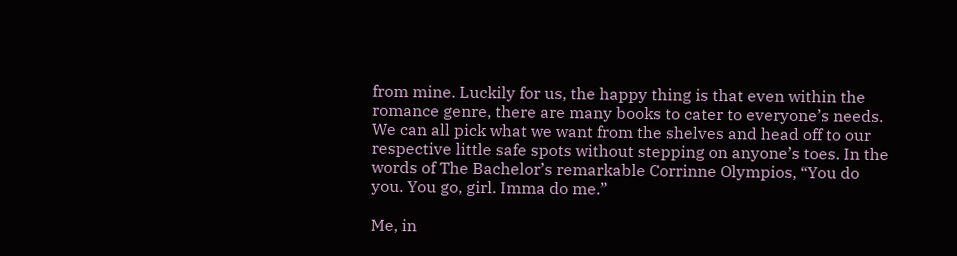from mine. Luckily for us, the happy thing is that even within the romance genre, there are many books to cater to everyone’s needs. We can all pick what we want from the shelves and head off to our respective little safe spots without stepping on anyone’s toes. In the words of The Bachelor’s remarkable Corrinne Olympios, “You do you. You go, girl. Imma do me.”

Me, in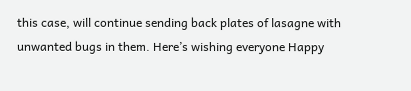this case, will continue sending back plates of lasagne with unwanted bugs in them. Here’s wishing everyone Happy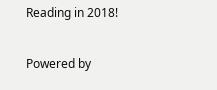Reading in 2018!

Powered by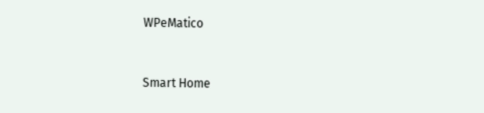WPeMatico


Smart Home